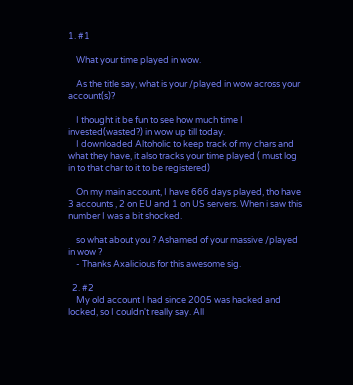1. #1

    What your time played in wow.

    As the title say, what is your /played in wow across your account(s)?

    I thought it be fun to see how much time I invested(wasted?) in wow up till today.
    I downloaded Altoholic to keep track of my chars and what they have, it also tracks your time played ( must log in to that char to it to be registered)

    On my main account, I have 666 days played, tho have 3 accounts , 2 on EU and 1 on US servers. When i saw this number I was a bit shocked.

    so what about you ? Ashamed of your massive /played in wow ?
    - Thanks Axalicious for this awesome sig.

  2. #2
    My old account I had since 2005 was hacked and locked, so I couldn't really say. All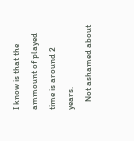I know is that the ammount of played time is around 2 years.
    Not ashamed about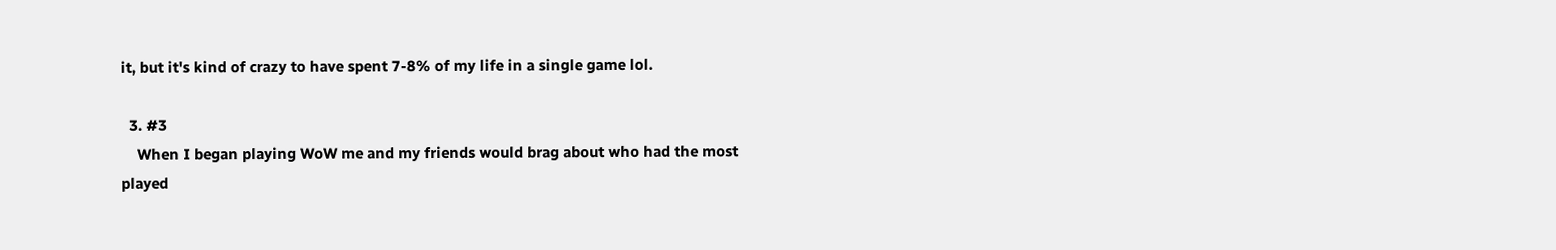it, but it's kind of crazy to have spent 7-8% of my life in a single game lol.

  3. #3
    When I began playing WoW me and my friends would brag about who had the most played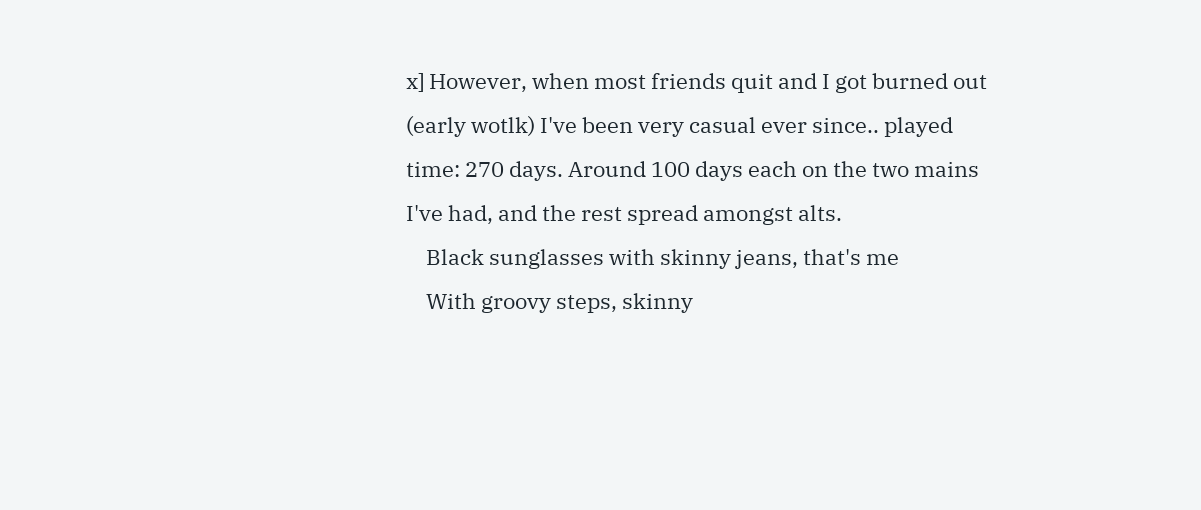x] However, when most friends quit and I got burned out (early wotlk) I've been very casual ever since.. played time: 270 days. Around 100 days each on the two mains I've had, and the rest spread amongst alts.
    Black sunglasses with skinny jeans, that's me
    With groovy steps, skinny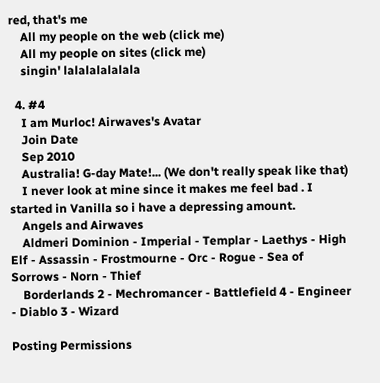red, that's me
    All my people on the web (click me)
    All my people on sites (click me)
    singin' lalalalalalala

  4. #4
    I am Murloc! Airwaves's Avatar
    Join Date
    Sep 2010
    Australia! G-day Mate!... (We don't really speak like that)
    I never look at mine since it makes me feel bad . I started in Vanilla so i have a depressing amount.
    Angels and Airwaves
    Aldmeri Dominion - Imperial - Templar - Laethys - High Elf - Assassin - Frostmourne - Orc - Rogue - Sea of Sorrows - Norn - Thief
    Borderlands 2 - Mechromancer - Battlefield 4 - Engineer - Diablo 3 - Wizard

Posting Permissions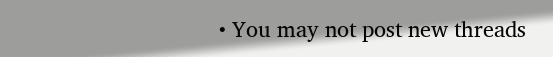• You may not post new threads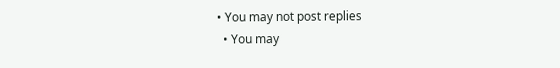• You may not post replies
  • You may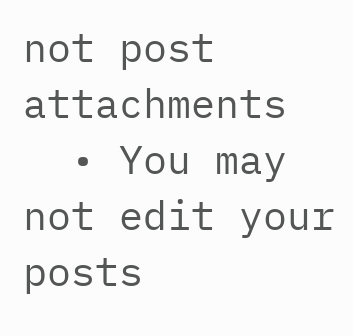not post attachments
  • You may not edit your posts